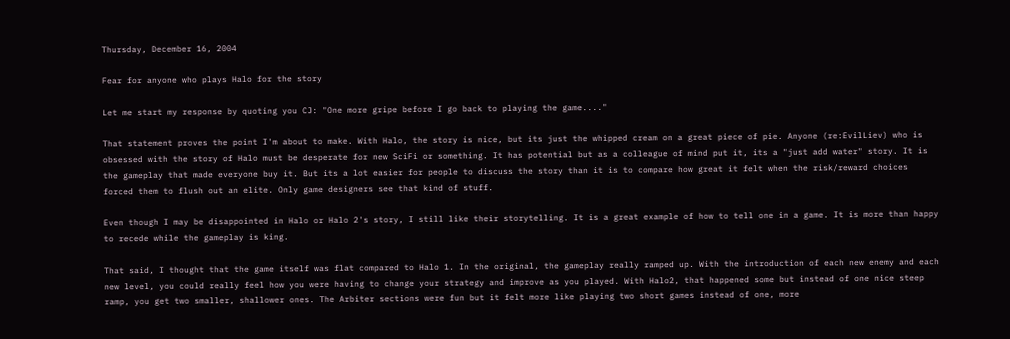Thursday, December 16, 2004

Fear for anyone who plays Halo for the story

Let me start my response by quoting you CJ: "One more gripe before I go back to playing the game...."

That statement proves the point I'm about to make. With Halo, the story is nice, but its just the whipped cream on a great piece of pie. Anyone (re:EvilLiev) who is obsessed with the story of Halo must be desperate for new SciFi or something. It has potential but as a colleague of mind put it, its a "just add water" story. It is the gameplay that made everyone buy it. But its a lot easier for people to discuss the story than it is to compare how great it felt when the risk/reward choices forced them to flush out an elite. Only game designers see that kind of stuff.

Even though I may be disappointed in Halo or Halo 2's story, I still like their storytelling. It is a great example of how to tell one in a game. It is more than happy to recede while the gameplay is king.

That said, I thought that the game itself was flat compared to Halo 1. In the original, the gameplay really ramped up. With the introduction of each new enemy and each new level, you could really feel how you were having to change your strategy and improve as you played. With Halo2, that happened some but instead of one nice steep ramp, you get two smaller, shallower ones. The Arbiter sections were fun but it felt more like playing two short games instead of one, more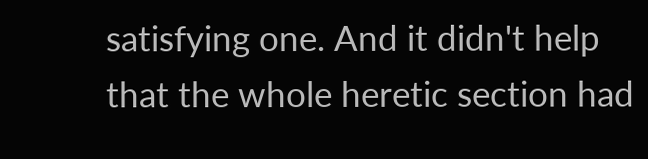satisfying one. And it didn't help that the whole heretic section had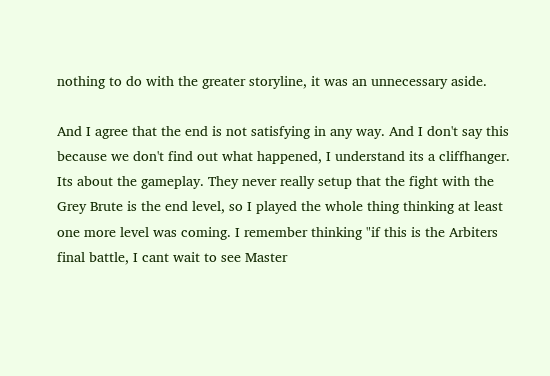nothing to do with the greater storyline, it was an unnecessary aside.

And I agree that the end is not satisfying in any way. And I don't say this because we don't find out what happened, I understand its a cliffhanger. Its about the gameplay. They never really setup that the fight with the Grey Brute is the end level, so I played the whole thing thinking at least one more level was coming. I remember thinking "if this is the Arbiters final battle, I cant wait to see Master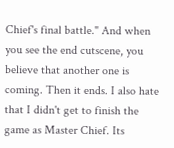Chief's final battle." And when you see the end cutscene, you believe that another one is coming. Then it ends. I also hate that I didn't get to finish the game as Master Chief. Its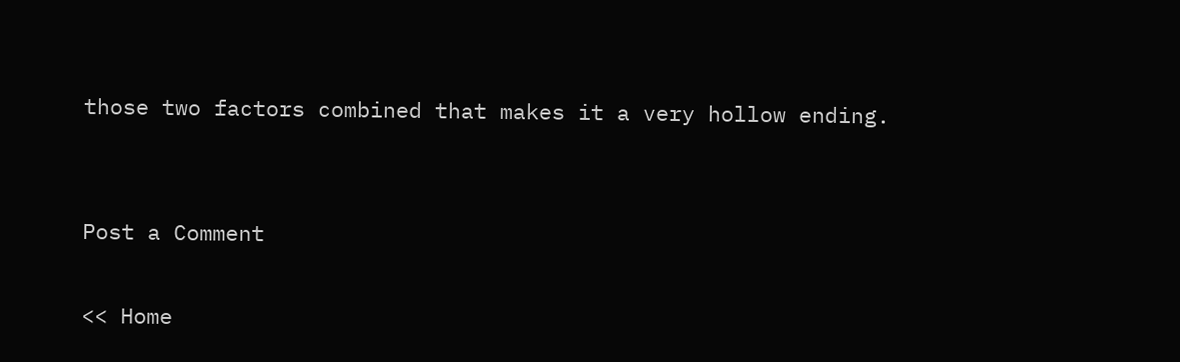those two factors combined that makes it a very hollow ending.


Post a Comment

<< Home